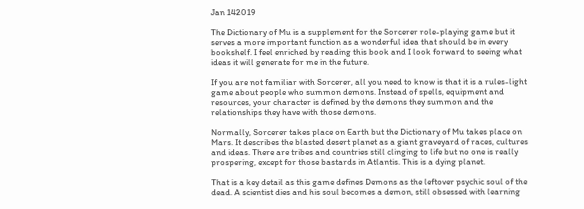Jan 142019

The Dictionary of Mu is a supplement for the Sorcerer role-playing game but it serves a more important function as a wonderful idea that should be in every bookshelf. I feel enriched by reading this book and I look forward to seeing what ideas it will generate for me in the future.

If you are not familiar with Sorcerer, all you need to know is that it is a rules-light game about people who summon demons. Instead of spells, equipment and resources, your character is defined by the demons they summon and the relationships they have with those demons.

Normally, Sorcerer takes place on Earth but the Dictionary of Mu takes place on Mars. It describes the blasted desert planet as a giant graveyard of races, cultures and ideas. There are tribes and countries still clinging to life but no one is really prospering, except for those bastards in Atlantis. This is a dying planet.

That is a key detail as this game defines Demons as the leftover psychic soul of the dead. A scientist dies and his soul becomes a demon, still obsessed with learning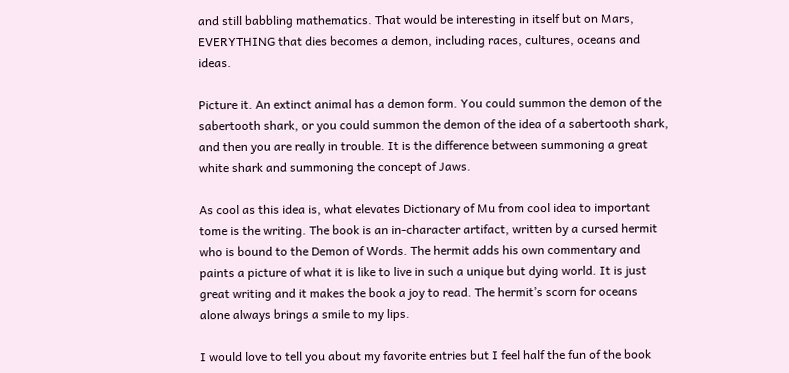and still babbling mathematics. That would be interesting in itself but on Mars, EVERYTHING that dies becomes a demon, including races, cultures, oceans and ideas.

Picture it. An extinct animal has a demon form. You could summon the demon of the sabertooth shark, or you could summon the demon of the idea of a sabertooth shark, and then you are really in trouble. It is the difference between summoning a great white shark and summoning the concept of Jaws.

As cool as this idea is, what elevates Dictionary of Mu from cool idea to important tome is the writing. The book is an in-character artifact, written by a cursed hermit who is bound to the Demon of Words. The hermit adds his own commentary and paints a picture of what it is like to live in such a unique but dying world. It is just great writing and it makes the book a joy to read. The hermit’s scorn for oceans alone always brings a smile to my lips.

I would love to tell you about my favorite entries but I feel half the fun of the book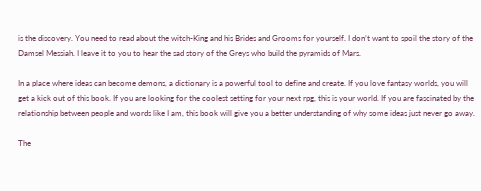is the discovery. You need to read about the witch-King and his Brides and Grooms for yourself. I don’t want to spoil the story of the Damsel Messiah. I leave it to you to hear the sad story of the Greys who build the pyramids of Mars.

In a place where ideas can become demons, a dictionary is a powerful tool to define and create. If you love fantasy worlds, you will get a kick out of this book. If you are looking for the coolest setting for your next rpg, this is your world. If you are fascinated by the relationship between people and words like I am, this book will give you a better understanding of why some ideas just never go away.

The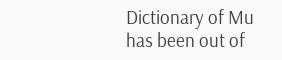Dictionary of Mu has been out of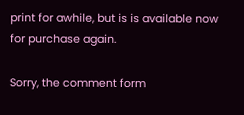print for awhile, but is is available now for purchase again.

Sorry, the comment form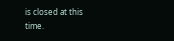is closed at this time.